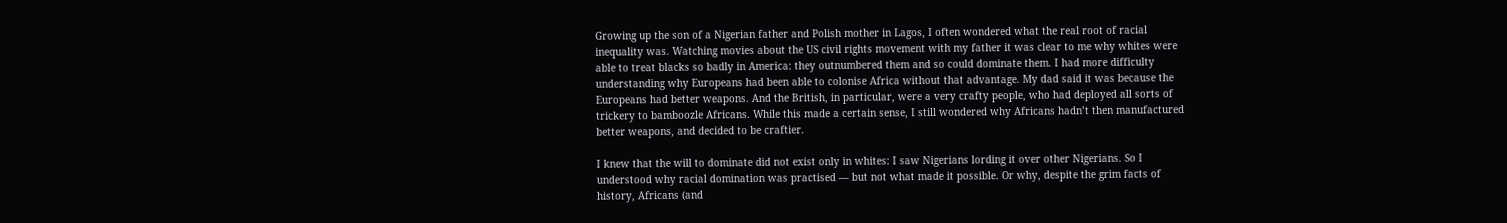Growing up the son of a Nigerian father and Polish mother in Lagos, I often wondered what the real root of racial inequality was. Watching movies about the US civil rights movement with my father it was clear to me why whites were able to treat blacks so badly in America: they outnumbered them and so could dominate them. I had more difficulty understanding why Europeans had been able to colonise Africa without that advantage. My dad said it was because the Europeans had better weapons. And the British, in particular, were a very crafty people, who had deployed all sorts of trickery to bamboozle Africans. While this made a certain sense, I still wondered why Africans hadn’t then manufactured better weapons, and decided to be craftier.

I knew that the will to dominate did not exist only in whites: I saw Nigerians lording it over other Nigerians. So I understood why racial domination was practised — but not what made it possible. Or why, despite the grim facts of history, Africans (and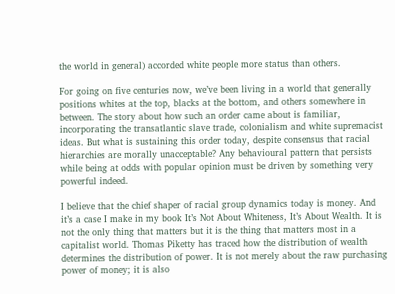the world in general) accorded white people more status than others.

For going on five centuries now, we’ve been living in a world that generally positions whites at the top, blacks at the bottom, and others somewhere in between. The story about how such an order came about is familiar, incorporating the transatlantic slave trade, colonialism and white supremacist ideas. But what is sustaining this order today, despite consensus that racial hierarchies are morally unacceptable? Any behavioural pattern that persists while being at odds with popular opinion must be driven by something very powerful indeed.

I believe that the chief shaper of racial group dynamics today is money. And it’s a case I make in my book It’s Not About Whiteness, It’s About Wealth. It is not the only thing that matters but it is the thing that matters most in a capitalist world. Thomas Piketty has traced how the distribution of wealth determines the distribution of power. It is not merely about the raw purchasing power of money; it is also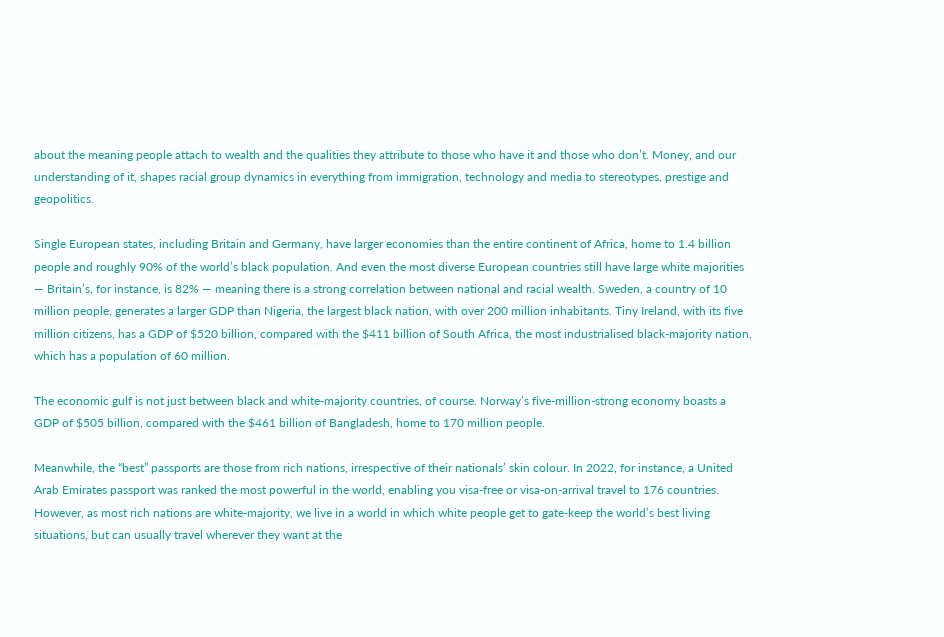about the meaning people attach to wealth and the qualities they attribute to those who have it and those who don’t. Money, and our understanding of it, shapes racial group dynamics in everything from immigration, technology and media to stereotypes, prestige and geopolitics.

Single European states, including Britain and Germany, have larger economies than the entire continent of Africa, home to 1.4 billion people and roughly 90% of the world’s black population. And even the most diverse European countries still have large white majorities — Britain’s, for instance, is 82% — meaning there is a strong correlation between national and racial wealth. Sweden, a country of 10 million people, generates a larger GDP than Nigeria, the largest black nation, with over 200 million inhabitants. Tiny Ireland, with its five million citizens, has a GDP of $520 billion, compared with the $411 billion of South Africa, the most industrialised black-majority nation, which has a population of 60 million.

The economic gulf is not just between black and white-majority countries, of course. Norway’s five-million-strong economy boasts a GDP of $505 billion, compared with the $461 billion of Bangladesh, home to 170 million people.

Meanwhile, the “best” passports are those from rich nations, irrespective of their nationals’ skin colour. In 2022, for instance, a United Arab Emirates passport was ranked the most powerful in the world, enabling you visa-free or visa-on-arrival travel to 176 countries. However, as most rich nations are white-majority, we live in a world in which white people get to gate-keep the world’s best living situations, but can usually travel wherever they want at the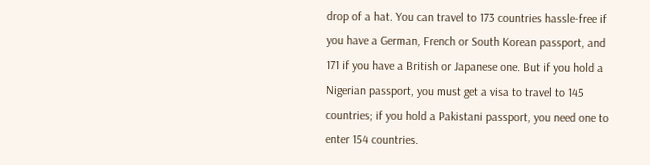drop of a hat. You can travel to 173 countries hassle-free if you have a German, French or South Korean passport, and 171 if you have a British or Japanese one. But if you hold a Nigerian passport, you must get a visa to travel to 145 countries; if you hold a Pakistani passport, you need one to enter 154 countries.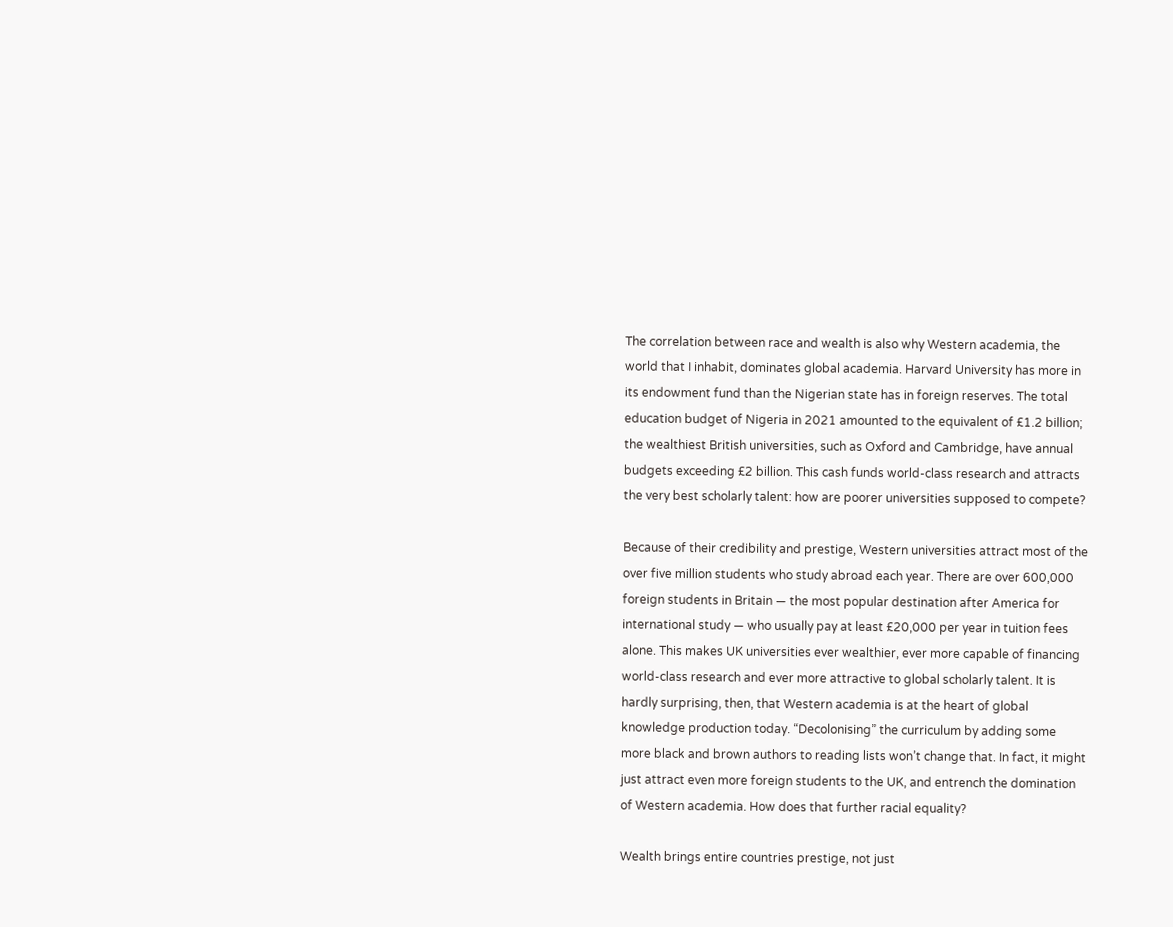The correlation between race and wealth is also why Western academia, the world that I inhabit, dominates global academia. Harvard University has more in its endowment fund than the Nigerian state has in foreign reserves. The total education budget of Nigeria in 2021 amounted to the equivalent of £1.2 billion; the wealthiest British universities, such as Oxford and Cambridge, have annual budgets exceeding £2 billion. This cash funds world-class research and attracts the very best scholarly talent: how are poorer universities supposed to compete?

Because of their credibility and prestige, Western universities attract most of the over five million students who study abroad each year. There are over 600,000 foreign students in Britain — the most popular destination after America for international study — who usually pay at least £20,000 per year in tuition fees alone. This makes UK universities ever wealthier, ever more capable of financing world-class research and ever more attractive to global scholarly talent. It is hardly surprising, then, that Western academia is at the heart of global knowledge production today. “Decolonising” the curriculum by adding some more black and brown authors to reading lists won’t change that. In fact, it might just attract even more foreign students to the UK, and entrench the domination of Western academia. How does that further racial equality?

Wealth brings entire countries prestige, not just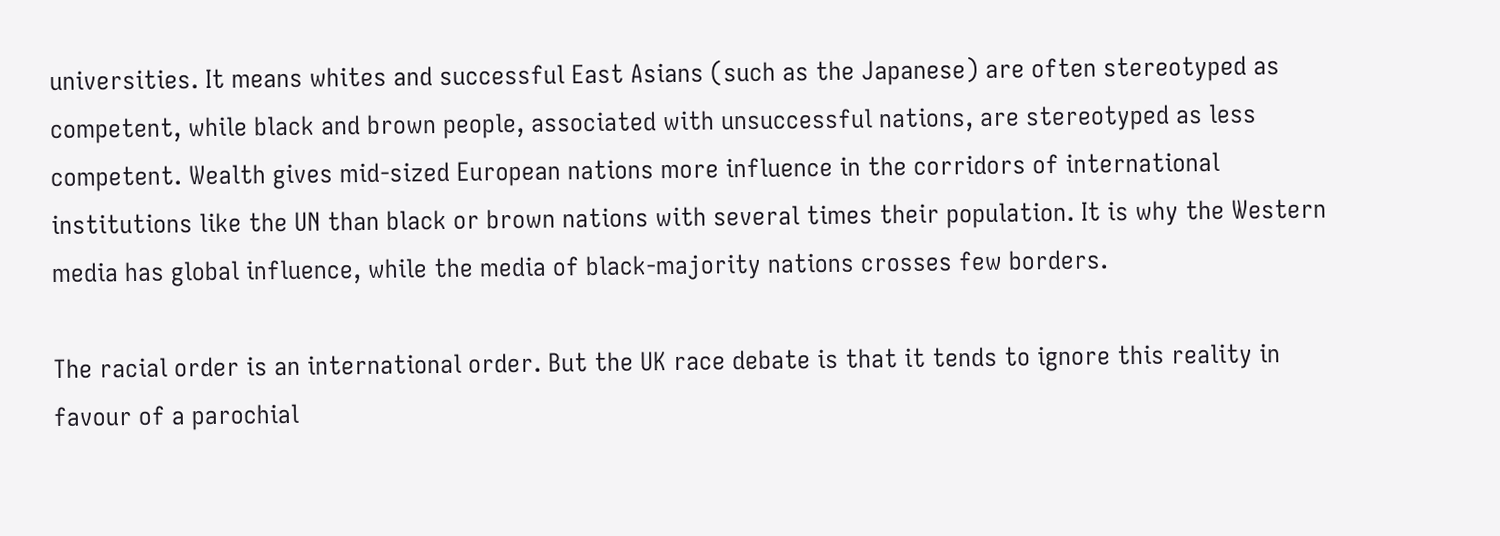universities. It means whites and successful East Asians (such as the Japanese) are often stereotyped as competent, while black and brown people, associated with unsuccessful nations, are stereotyped as less competent. Wealth gives mid-sized European nations more influence in the corridors of international institutions like the UN than black or brown nations with several times their population. It is why the Western media has global influence, while the media of black-majority nations crosses few borders.

The racial order is an international order. But the UK race debate is that it tends to ignore this reality in favour of a parochial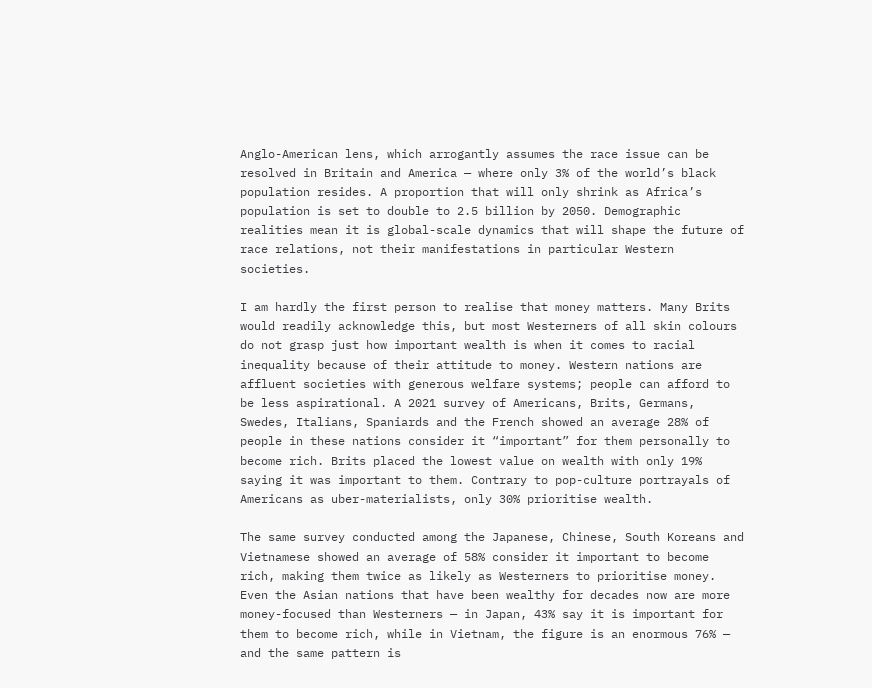Anglo-American lens, which arrogantly assumes the race issue can be resolved in Britain and America — where only 3% of the world’s black population resides. A proportion that will only shrink as Africa’s population is set to double to 2.5 billion by 2050. Demographic realities mean it is global-scale dynamics that will shape the future of race relations, not their manifestations in particular Western societies.

I am hardly the first person to realise that money matters. Many Brits would readily acknowledge this, but most Westerners of all skin colours do not grasp just how important wealth is when it comes to racial inequality because of their attitude to money. Western nations are affluent societies with generous welfare systems; people can afford to be less aspirational. A 2021 survey of Americans, Brits, Germans, Swedes, Italians, Spaniards and the French showed an average 28% of people in these nations consider it “important” for them personally to become rich. Brits placed the lowest value on wealth with only 19% saying it was important to them. Contrary to pop-culture portrayals of Americans as uber-materialists, only 30% prioritise wealth.

The same survey conducted among the Japanese, Chinese, South Koreans and Vietnamese showed an average of 58% consider it important to become rich, making them twice as likely as Westerners to prioritise money. Even the Asian nations that have been wealthy for decades now are more money-focused than Westerners — in Japan, 43% say it is important for them to become rich, while in Vietnam, the figure is an enormous 76% — and the same pattern is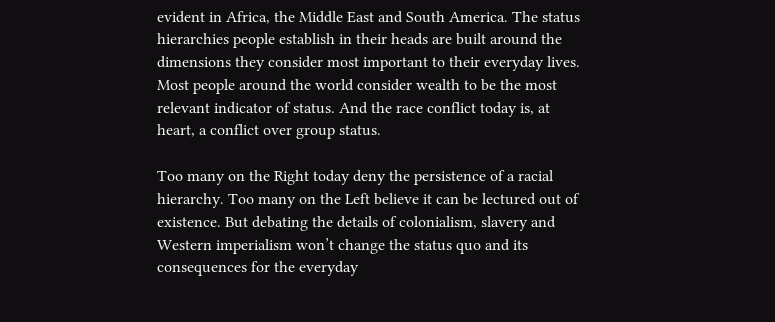evident in Africa, the Middle East and South America. The status hierarchies people establish in their heads are built around the dimensions they consider most important to their everyday lives. Most people around the world consider wealth to be the most relevant indicator of status. And the race conflict today is, at heart, a conflict over group status.

Too many on the Right today deny the persistence of a racial hierarchy. Too many on the Left believe it can be lectured out of existence. But debating the details of colonialism, slavery and Western imperialism won’t change the status quo and its consequences for the everyday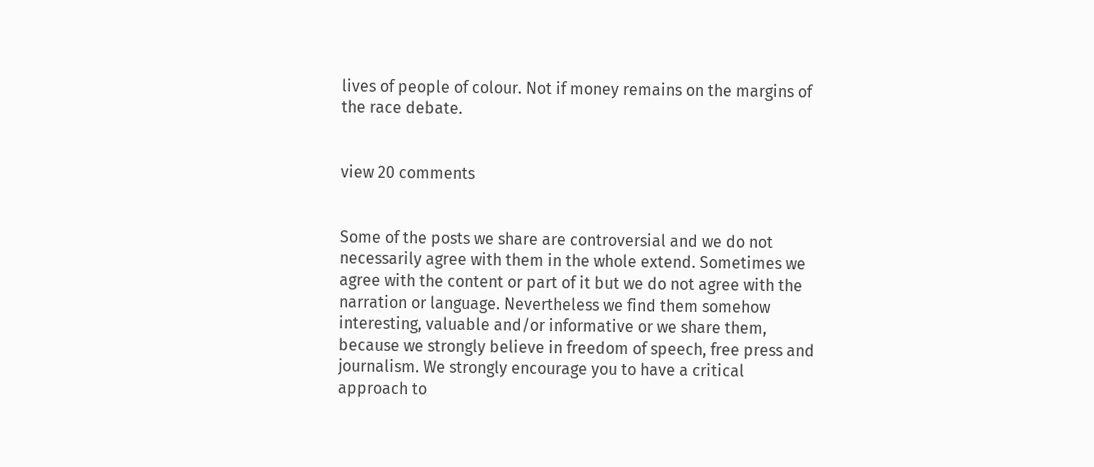lives of people of colour. Not if money remains on the margins of the race debate.


view 20 comments


Some of the posts we share are controversial and we do not necessarily agree with them in the whole extend. Sometimes we agree with the content or part of it but we do not agree with the narration or language. Nevertheless we find them somehow interesting, valuable and/or informative or we share them, because we strongly believe in freedom of speech, free press and journalism. We strongly encourage you to have a critical approach to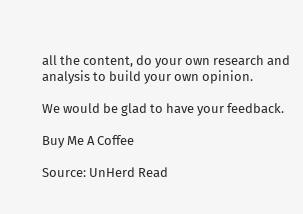all the content, do your own research and analysis to build your own opinion.

We would be glad to have your feedback.

Buy Me A Coffee

Source: UnHerd Read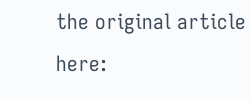the original article here: